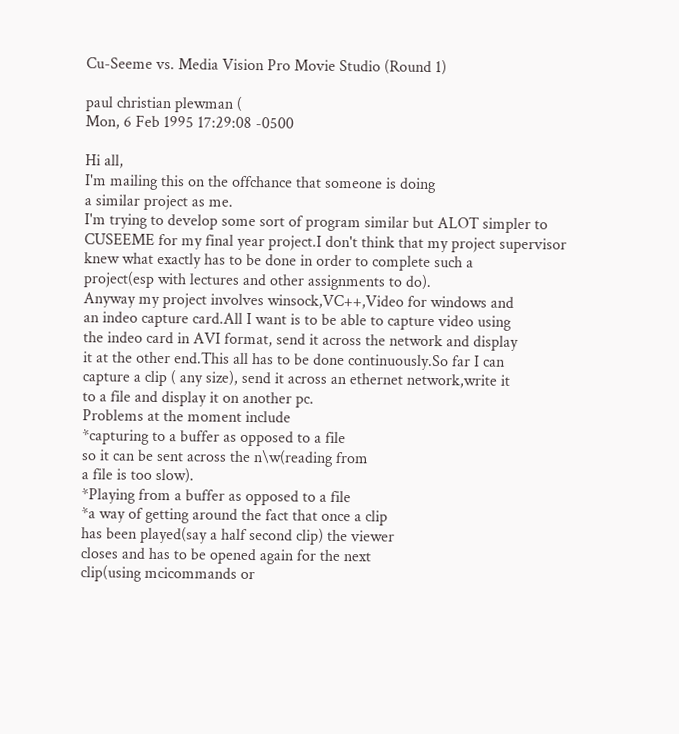Cu-Seeme vs. Media Vision Pro Movie Studio (Round 1)

paul christian plewman (
Mon, 6 Feb 1995 17:29:08 -0500

Hi all,
I'm mailing this on the offchance that someone is doing
a similar project as me.
I'm trying to develop some sort of program similar but ALOT simpler to
CUSEEME for my final year project.I don't think that my project supervisor
knew what exactly has to be done in order to complete such a
project(esp with lectures and other assignments to do).
Anyway my project involves winsock,VC++,Video for windows and
an indeo capture card.All I want is to be able to capture video using
the indeo card in AVI format, send it across the network and display
it at the other end.This all has to be done continuously.So far I can
capture a clip ( any size), send it across an ethernet network,write it
to a file and display it on another pc.
Problems at the moment include
*capturing to a buffer as opposed to a file
so it can be sent across the n\w(reading from
a file is too slow).
*Playing from a buffer as opposed to a file
*a way of getting around the fact that once a clip
has been played(say a half second clip) the viewer
closes and has to be opened again for the next
clip(using mcicommands or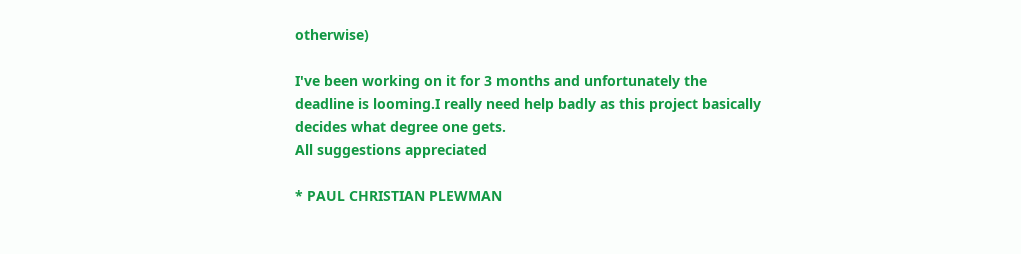otherwise)

I've been working on it for 3 months and unfortunately the
deadline is looming.I really need help badly as this project basically
decides what degree one gets.
All suggestions appreciated

* PAUL CHRISTIAN PLEWMAN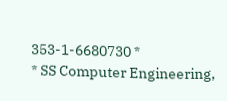353-1-6680730 *
* SS Computer Engineering,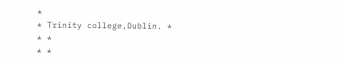*
* Trinity college,Dublin. *
* *
* *